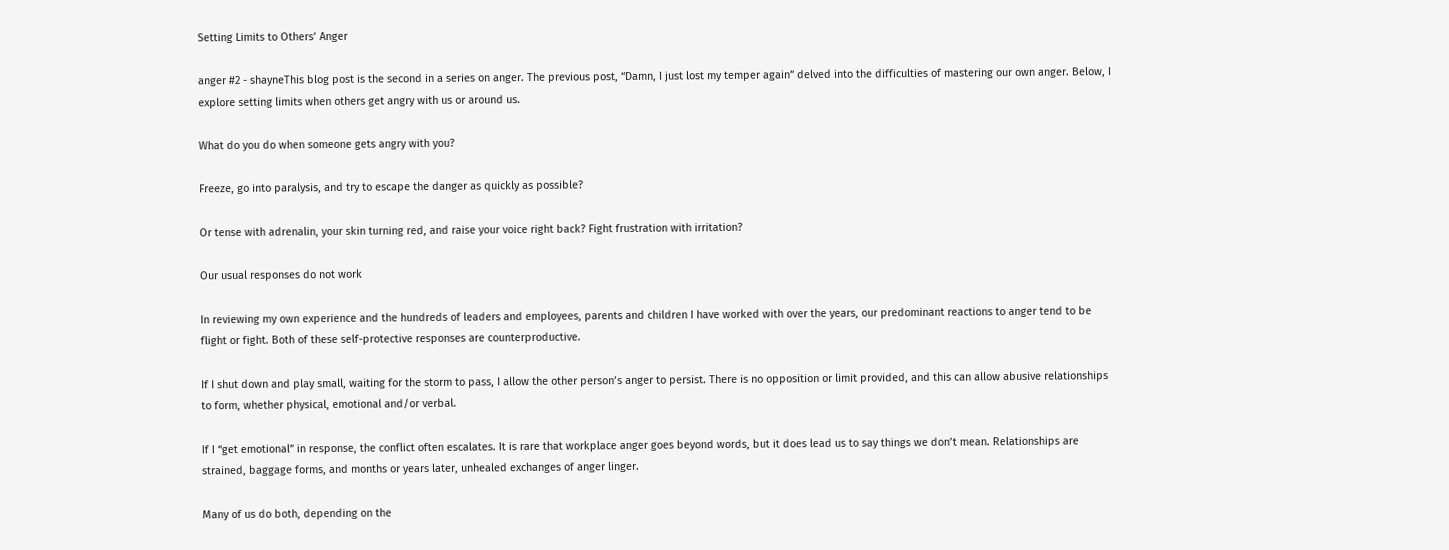Setting Limits to Others’ Anger

anger #2 - shayneThis blog post is the second in a series on anger. The previous post, “Damn, I just lost my temper again” delved into the difficulties of mastering our own anger. Below, I explore setting limits when others get angry with us or around us.

What do you do when someone gets angry with you?

Freeze, go into paralysis, and try to escape the danger as quickly as possible?

Or tense with adrenalin, your skin turning red, and raise your voice right back? Fight frustration with irritation?

Our usual responses do not work

In reviewing my own experience and the hundreds of leaders and employees, parents and children I have worked with over the years, our predominant reactions to anger tend to be flight or fight. Both of these self-protective responses are counterproductive.

If I shut down and play small, waiting for the storm to pass, I allow the other person’s anger to persist. There is no opposition or limit provided, and this can allow abusive relationships to form, whether physical, emotional and/or verbal.

If I “get emotional” in response, the conflict often escalates. It is rare that workplace anger goes beyond words, but it does lead us to say things we don’t mean. Relationships are strained, baggage forms, and months or years later, unhealed exchanges of anger linger.

Many of us do both, depending on the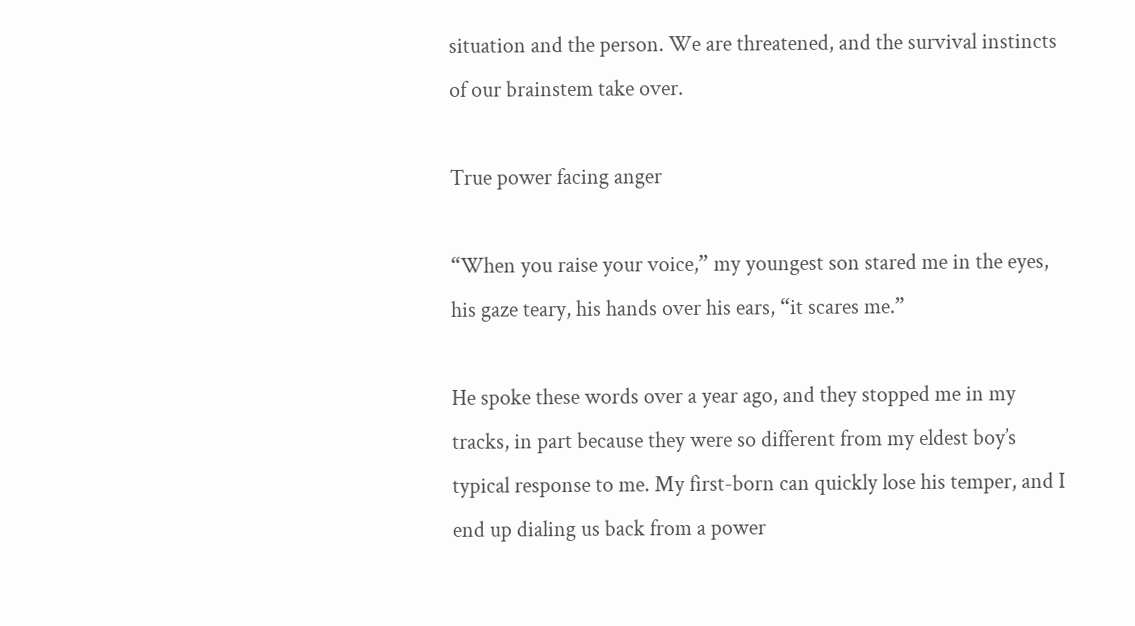situation and the person. We are threatened, and the survival instincts of our brainstem take over.

True power facing anger

“When you raise your voice,” my youngest son stared me in the eyes, his gaze teary, his hands over his ears, “it scares me.”

He spoke these words over a year ago, and they stopped me in my tracks, in part because they were so different from my eldest boy’s typical response to me. My first-born can quickly lose his temper, and I end up dialing us back from a power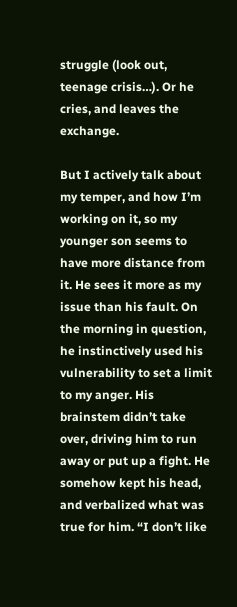struggle (look out, teenage crisis…). Or he cries, and leaves the exchange.

But I actively talk about my temper, and how I’m working on it, so my younger son seems to have more distance from it. He sees it more as my issue than his fault. On the morning in question, he instinctively used his vulnerability to set a limit to my anger. His brainstem didn’t take over, driving him to run away or put up a fight. He somehow kept his head, and verbalized what was true for him. “I don’t like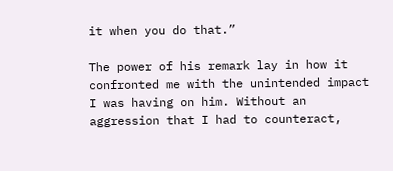it when you do that.”

The power of his remark lay in how it confronted me with the unintended impact I was having on him. Without an aggression that I had to counteract,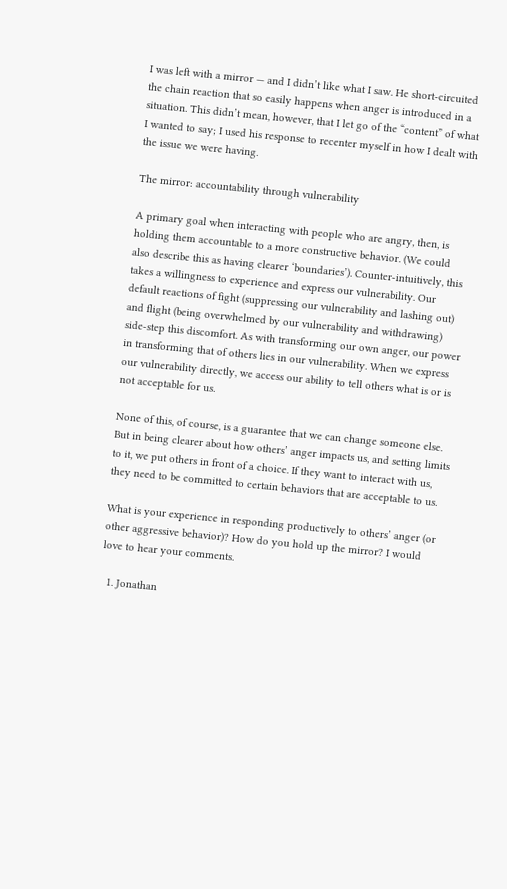I was left with a mirror — and I didn’t like what I saw. He short-circuited the chain reaction that so easily happens when anger is introduced in a situation. This didn’t mean, however, that I let go of the “content” of what I wanted to say; I used his response to recenter myself in how I dealt with the issue we were having.

The mirror: accountability through vulnerability

A primary goal when interacting with people who are angry, then, is holding them accountable to a more constructive behavior. (We could also describe this as having clearer ‘boundaries’). Counter-intuitively, this takes a willingness to experience and express our vulnerability. Our default reactions of fight (suppressing our vulnerability and lashing out) and flight (being overwhelmed by our vulnerability and withdrawing) side-step this discomfort. As with transforming our own anger, our power in transforming that of others lies in our vulnerability. When we express our vulnerability directly, we access our ability to tell others what is or is not acceptable for us.

None of this, of course, is a guarantee that we can change someone else. But in being clearer about how others’ anger impacts us, and setting limits to it, we put others in front of a choice. If they want to interact with us, they need to be committed to certain behaviors that are acceptable to us.

What is your experience in responding productively to others’ anger (or other aggressive behavior)? How do you hold up the mirror? I would love to hear your comments.

  1. Jonathan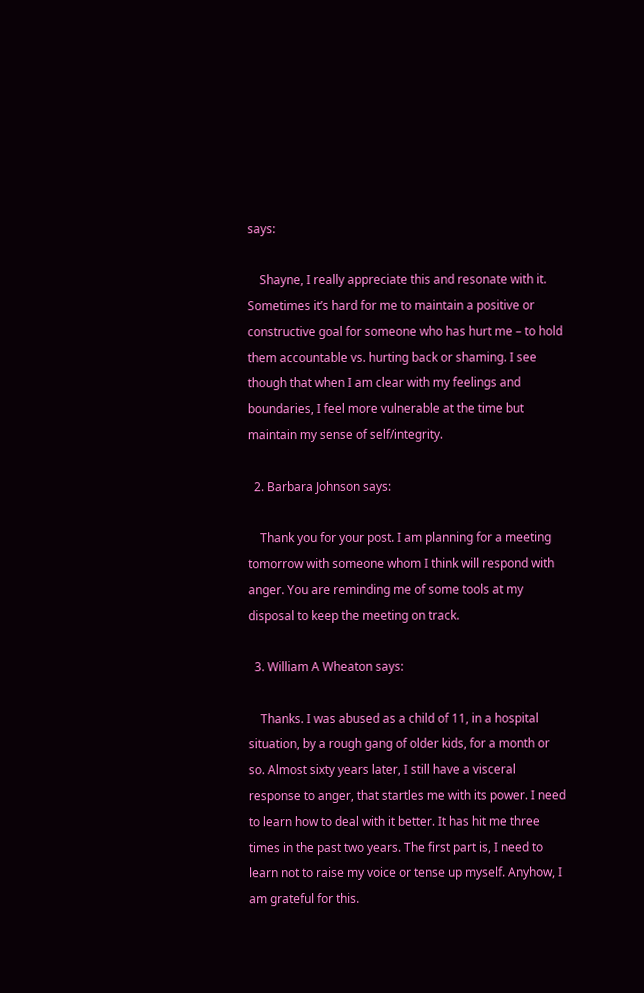says:

    Shayne, I really appreciate this and resonate with it. Sometimes it’s hard for me to maintain a positive or constructive goal for someone who has hurt me – to hold them accountable vs. hurting back or shaming. I see though that when I am clear with my feelings and boundaries, I feel more vulnerable at the time but maintain my sense of self/integrity.

  2. Barbara Johnson says:

    Thank you for your post. I am planning for a meeting tomorrow with someone whom I think will respond with anger. You are reminding me of some tools at my disposal to keep the meeting on track.

  3. William A Wheaton says:

    Thanks. I was abused as a child of 11, in a hospital situation, by a rough gang of older kids, for a month or so. Almost sixty years later, I still have a visceral response to anger, that startles me with its power. I need to learn how to deal with it better. It has hit me three times in the past two years. The first part is, I need to learn not to raise my voice or tense up myself. Anyhow, I am grateful for this.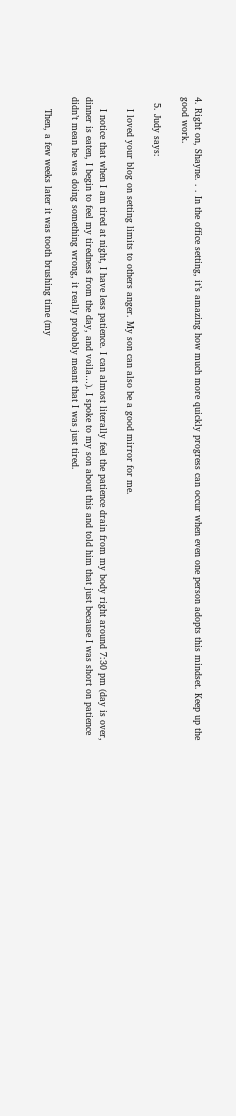4. Right on, Shayne. . . In the office setting, it’s amazing how much more quickly progress can occur when even one person adopts this mindset. Keep up the good work.

  5. Judy says:

    I loved your blog on setting limits to others anger. My son can also be a good mirror for me.

    I notice that when I am tired at night, I have less patience. I can almost literally feel the patience drain from my body right around 7:30 pm (day is over, dinner is eaten, I begin to feel my tiredness from the day, and voila…). I spoke to my son about this and told him that just because I was short on patience didn’t mean he was doing something wrong, it really probably meant that I was just tired.

    Then, a few weeks later it was tooth brushing time (my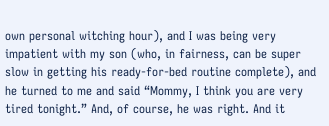own personal witching hour), and I was being very impatient with my son (who, in fairness, can be super slow in getting his ready-for-bed routine complete), and he turned to me and said “Mommy, I think you are very tired tonight.” And, of course, he was right. And it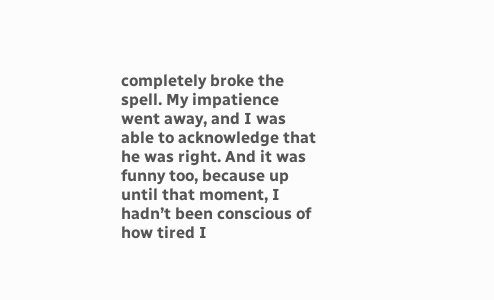completely broke the spell. My impatience went away, and I was able to acknowledge that he was right. And it was funny too, because up until that moment, I hadn’t been conscious of how tired I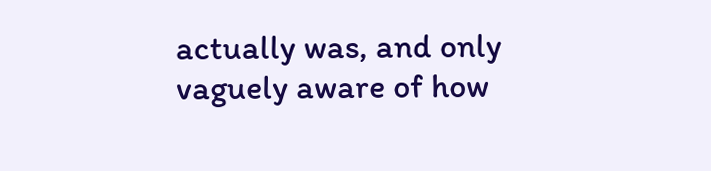actually was, and only vaguely aware of how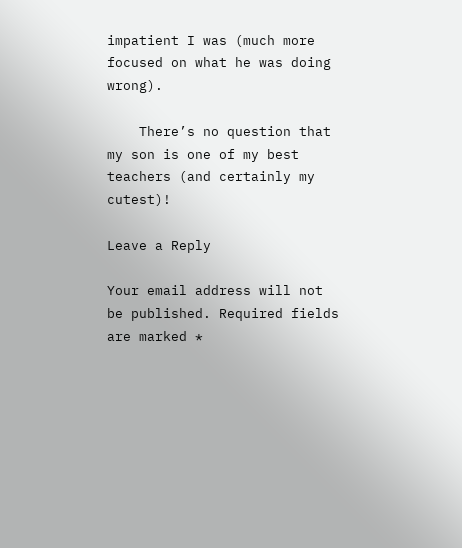impatient I was (much more focused on what he was doing wrong).

    There’s no question that my son is one of my best teachers (and certainly my cutest)!

Leave a Reply

Your email address will not be published. Required fields are marked *